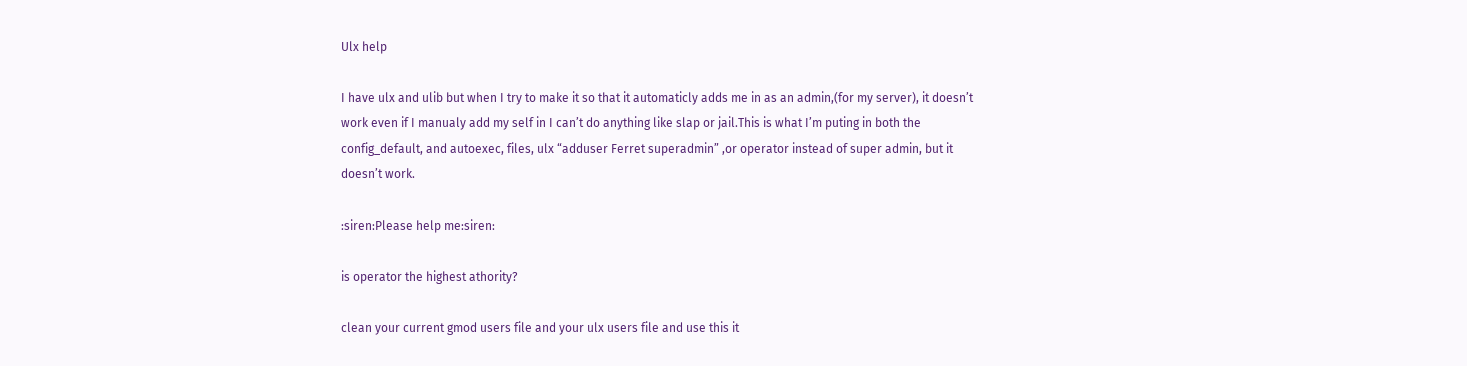Ulx help

I have ulx and ulib but when I try to make it so that it automaticly adds me in as an admin,(for my server), it doesn’t work even if I manualy add my self in I can’t do anything like slap or jail.This is what I’m puting in both the config_default, and autoexec, files, ulx “adduser Ferret superadmin” ,or operator instead of super admin, but it doesn’t work.

:siren:Please help me:siren:

is operator the highest athority?

clean your current gmod users file and your ulx users file and use this it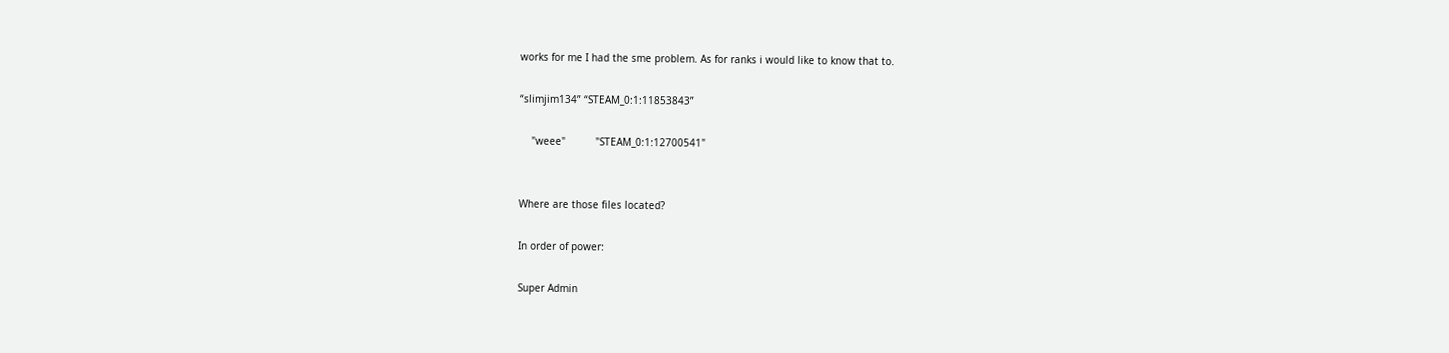works for me I had the sme problem. As for ranks i would like to know that to.

“slimjim134” “STEAM_0:1:11853843”

    "weee"          "STEAM_0:1:12700541"


Where are those files located?

In order of power:

Super Admin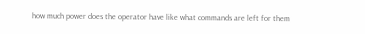how much power does the operator have like what commands are left for them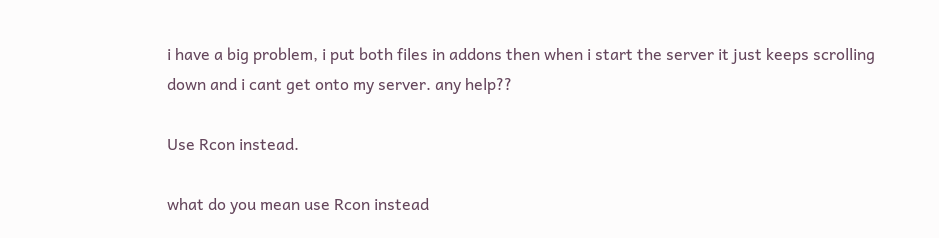i have a big problem, i put both files in addons then when i start the server it just keeps scrolling down and i cant get onto my server. any help??

Use Rcon instead.

what do you mean use Rcon instead